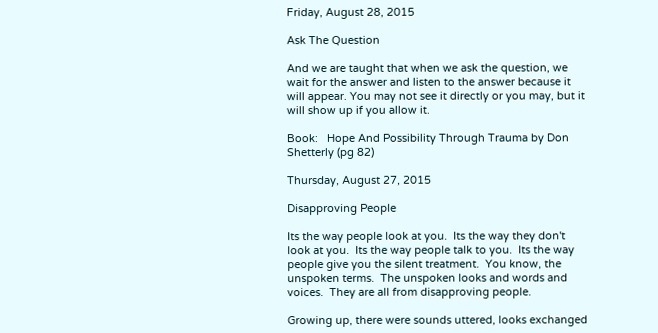Friday, August 28, 2015

Ask The Question

And we are taught that when we ask the question, we wait for the answer and listen to the answer because it will appear. You may not see it directly or you may, but it will show up if you allow it.

Book:   Hope And Possibility Through Trauma by Don Shetterly (pg 82)

Thursday, August 27, 2015

Disapproving People

Its the way people look at you.  Its the way they don't look at you.  Its the way people talk to you.  Its the way people give you the silent treatment.  You know, the unspoken terms.  The unspoken looks and words and voices.  They are all from disapproving people.

Growing up, there were sounds uttered, looks exchanged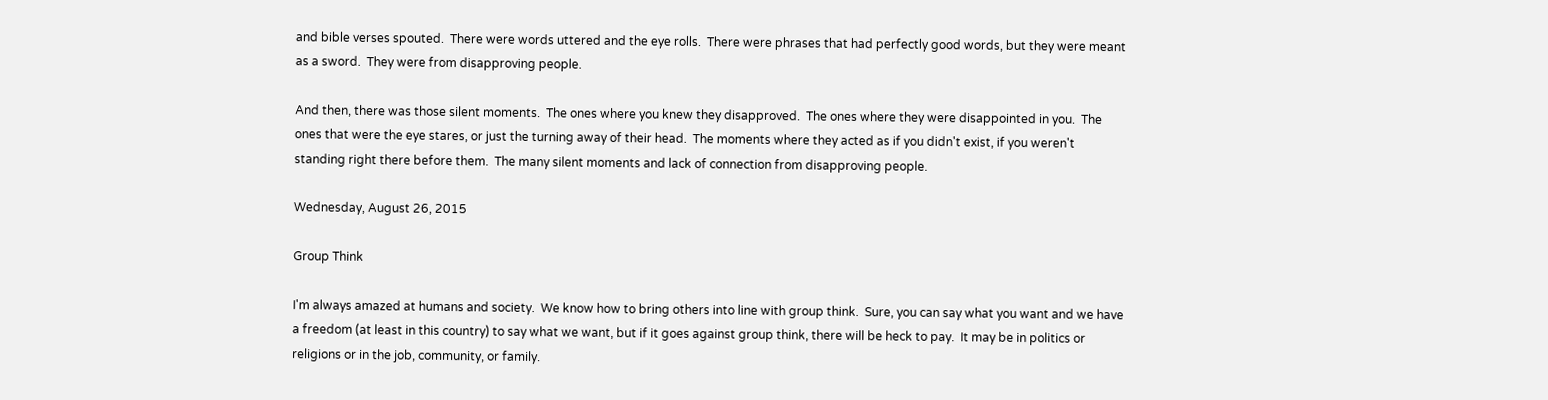and bible verses spouted.  There were words uttered and the eye rolls.  There were phrases that had perfectly good words, but they were meant as a sword.  They were from disapproving people.

And then, there was those silent moments.  The ones where you knew they disapproved.  The ones where they were disappointed in you.  The ones that were the eye stares, or just the turning away of their head.  The moments where they acted as if you didn't exist, if you weren't standing right there before them.  The many silent moments and lack of connection from disapproving people.

Wednesday, August 26, 2015

Group Think

I'm always amazed at humans and society.  We know how to bring others into line with group think.  Sure, you can say what you want and we have a freedom (at least in this country) to say what we want, but if it goes against group think, there will be heck to pay.  It may be in politics or religions or in the job, community, or family.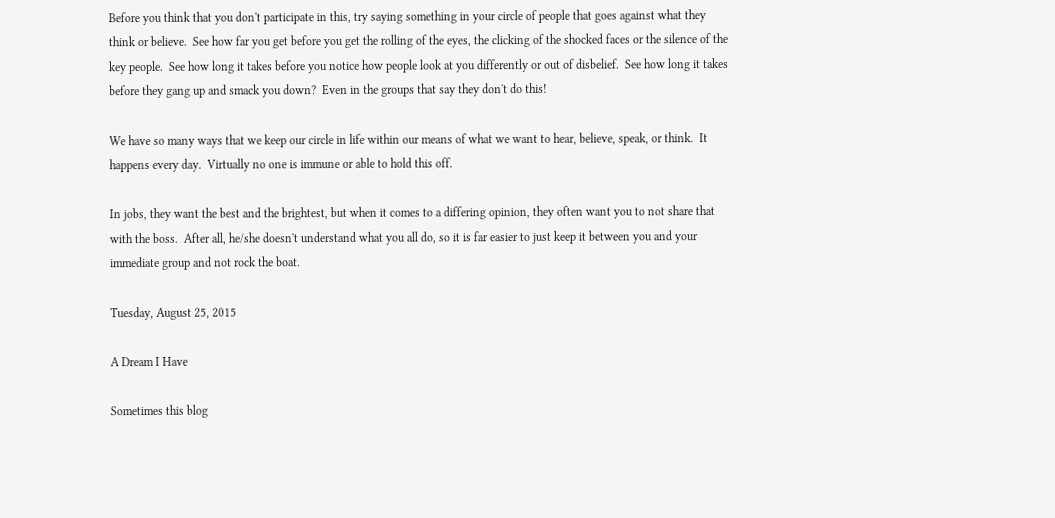Before you think that you don't participate in this, try saying something in your circle of people that goes against what they think or believe.  See how far you get before you get the rolling of the eyes, the clicking of the shocked faces or the silence of the key people.  See how long it takes before you notice how people look at you differently or out of disbelief.  See how long it takes before they gang up and smack you down?  Even in the groups that say they don't do this!

We have so many ways that we keep our circle in life within our means of what we want to hear, believe, speak, or think.  It happens every day.  Virtually no one is immune or able to hold this off.

In jobs, they want the best and the brightest, but when it comes to a differing opinion, they often want you to not share that with the boss.  After all, he/she doesn't understand what you all do, so it is far easier to just keep it between you and your immediate group and not rock the boat.

Tuesday, August 25, 2015

A Dream I Have

Sometimes this blog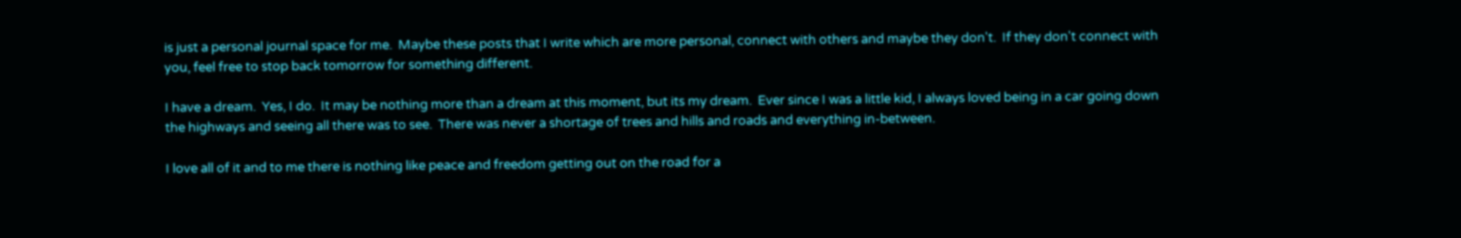is just a personal journal space for me.  Maybe these posts that I write which are more personal, connect with others and maybe they don't.  If they don't connect with you, feel free to stop back tomorrow for something different.

I have a dream.  Yes, I do.  It may be nothing more than a dream at this moment, but its my dream.  Ever since I was a little kid, I always loved being in a car going down the highways and seeing all there was to see.  There was never a shortage of trees and hills and roads and everything in-between.

I love all of it and to me there is nothing like peace and freedom getting out on the road for a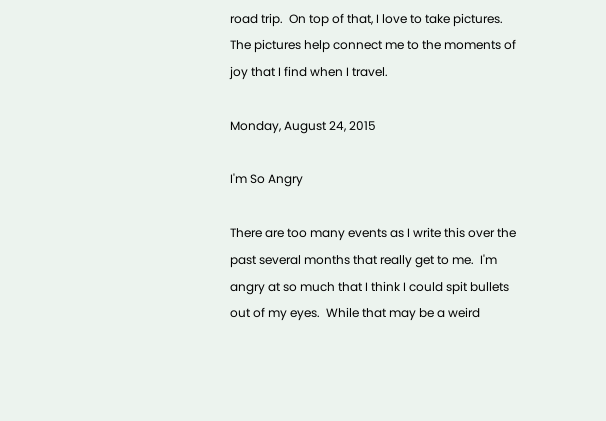road trip.  On top of that, I love to take pictures.  The pictures help connect me to the moments of joy that I find when I travel.

Monday, August 24, 2015

I'm So Angry

There are too many events as I write this over the past several months that really get to me.  I'm angry at so much that I think I could spit bullets out of my eyes.  While that may be a weird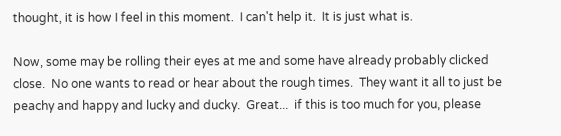thought, it is how I feel in this moment.  I can't help it.  It is just what is.

Now, some may be rolling their eyes at me and some have already probably clicked close.  No one wants to read or hear about the rough times.  They want it all to just be peachy and happy and lucky and ducky.  Great...  if this is too much for you, please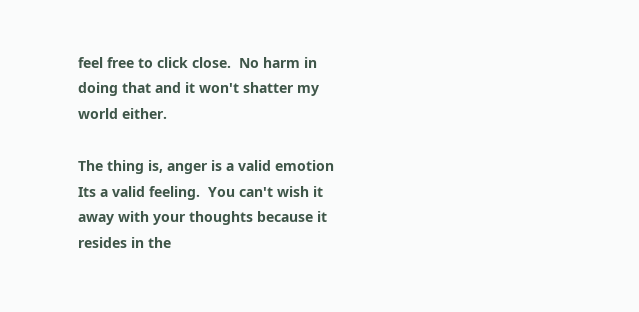feel free to click close.  No harm in doing that and it won't shatter my world either.

The thing is, anger is a valid emotion Its a valid feeling.  You can't wish it away with your thoughts because it resides in the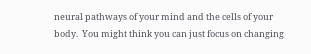neural pathways of your mind and the cells of your body.  You might think you can just focus on changing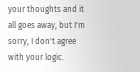your thoughts and it all goes away, but I'm sorry, I don't agree with your logic.